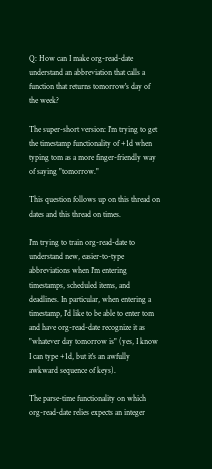Q: How can I make org-read-date understand an abbreviation that calls a function that returns tomorrow's day of the week?

The super-short version: I'm trying to get the timestamp functionality of +1d when typing tom as a more finger-friendly way of saying "tomorrow."

This question follows up on this thread on dates and this thread on times.

I'm trying to train org-read-date to understand new, easier-to-type abbreviations when I'm entering timestamps, scheduled items, and deadlines. In particular, when entering a timestamp, I'd like to be able to enter tom and have org-read-date recognize it as "whatever day tomorrow is" (yes, I know I can type +1d, but it's an awfully awkward sequence of keys).

The parse-time functionality on which org-read-date relies expects an integer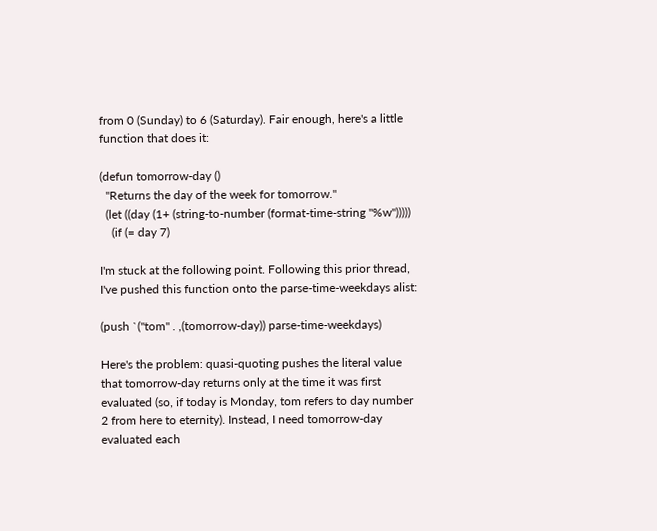from 0 (Sunday) to 6 (Saturday). Fair enough, here's a little function that does it:

(defun tomorrow-day ()
  "Returns the day of the week for tomorrow."
  (let ((day (1+ (string-to-number (format-time-string "%w")))))
    (if (= day 7)

I'm stuck at the following point. Following this prior thread, I've pushed this function onto the parse-time-weekdays alist:

(push `("tom" . ,(tomorrow-day)) parse-time-weekdays)

Here's the problem: quasi-quoting pushes the literal value that tomorrow-day returns only at the time it was first evaluated (so, if today is Monday, tom refers to day number 2 from here to eternity). Instead, I need tomorrow-day evaluated each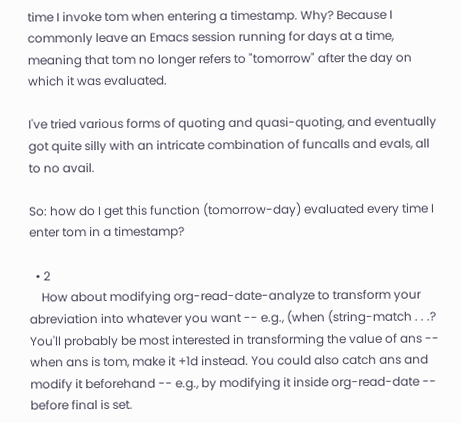time I invoke tom when entering a timestamp. Why? Because I commonly leave an Emacs session running for days at a time, meaning that tom no longer refers to "tomorrow" after the day on which it was evaluated.

I've tried various forms of quoting and quasi-quoting, and eventually got quite silly with an intricate combination of funcalls and evals, all to no avail.

So: how do I get this function (tomorrow-day) evaluated every time I enter tom in a timestamp?

  • 2
    How about modifying org-read-date-analyze to transform your abreviation into whatever you want -- e.g., (when (string-match . . .? You'll probably be most interested in transforming the value of ans -- when ans is tom, make it +1d instead. You could also catch ans and modify it beforehand -- e.g., by modifying it inside org-read-date -- before final is set.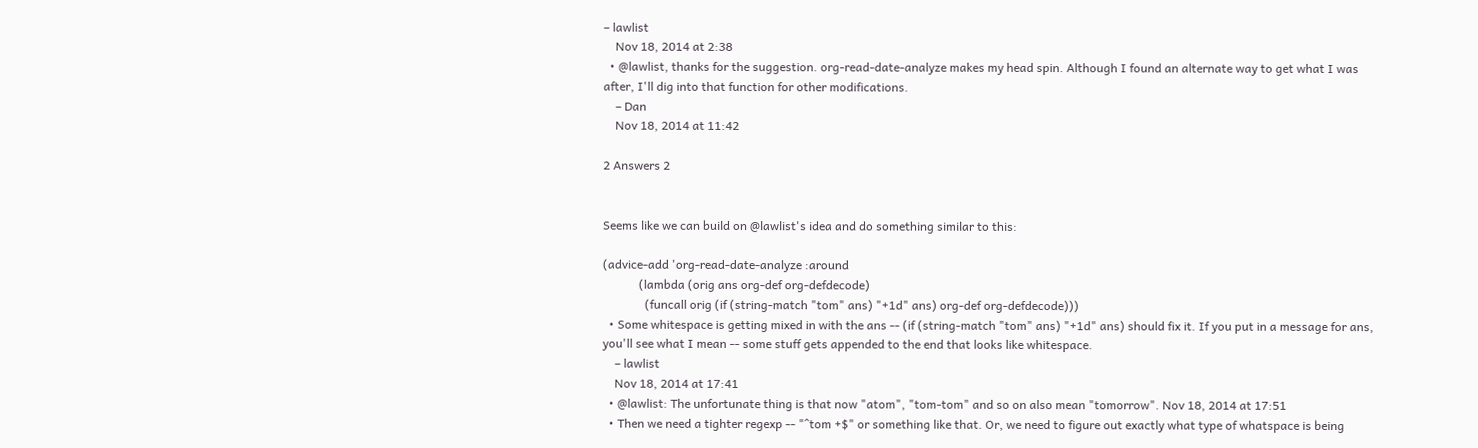– lawlist
    Nov 18, 2014 at 2:38
  • @lawlist, thanks for the suggestion. org-read-date-analyze makes my head spin. Although I found an alternate way to get what I was after, I'll dig into that function for other modifications.
    – Dan
    Nov 18, 2014 at 11:42

2 Answers 2


Seems like we can build on @lawlist's idea and do something similar to this:

(advice-add 'org-read-date-analyze :around
            (lambda (orig ans org-def org-defdecode)
              (funcall orig (if (string-match "tom" ans) "+1d" ans) org-def org-defdecode)))
  • Some whitespace is getting mixed in with the ans -- (if (string-match "tom" ans) "+1d" ans) should fix it. If you put in a message for ans, you'll see what I mean -- some stuff gets appended to the end that looks like whitespace.
    – lawlist
    Nov 18, 2014 at 17:41
  • @lawlist: The unfortunate thing is that now "atom", "tom-tom" and so on also mean "tomorrow". Nov 18, 2014 at 17:51
  • Then we need a tighter regexp -- "^tom +$" or something like that. Or, we need to figure out exactly what type of whatspace is being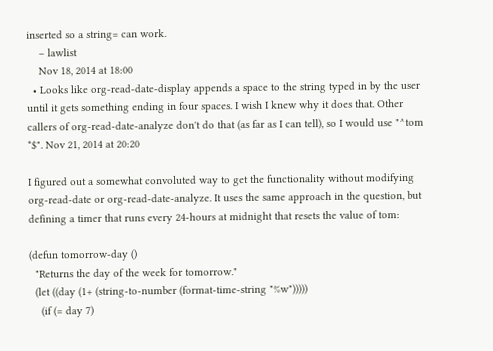inserted so a string= can work.
    – lawlist
    Nov 18, 2014 at 18:00
  • Looks like org-read-date-display appends a space to the string typed in by the user until it gets something ending in four spaces. I wish I knew why it does that. Other callers of org-read-date-analyze don't do that (as far as I can tell), so I would use "^tom *$". Nov 21, 2014 at 20:20

I figured out a somewhat convoluted way to get the functionality without modifying org-read-date or org-read-date-analyze. It uses the same approach in the question, but defining a timer that runs every 24-hours at midnight that resets the value of tom:

(defun tomorrow-day ()
  "Returns the day of the week for tomorrow."
  (let ((day (1+ (string-to-number (format-time-string "%w")))))
    (if (= day 7)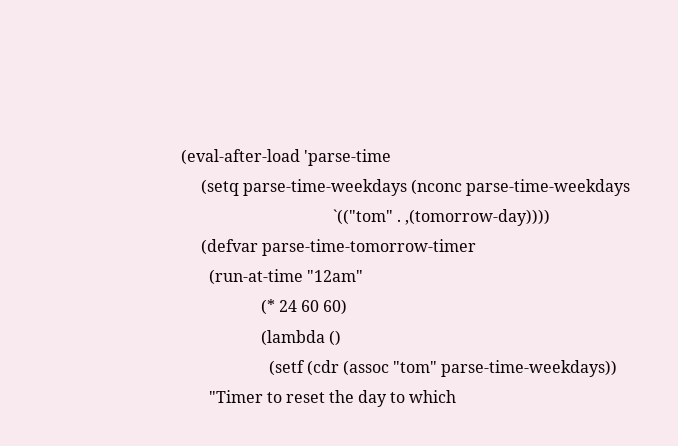(eval-after-load 'parse-time
     (setq parse-time-weekdays (nconc parse-time-weekdays
                                      `(("tom" . ,(tomorrow-day))))
     (defvar parse-time-tomorrow-timer
       (run-at-time "12am"
                    (* 24 60 60)
                    (lambda ()
                      (setf (cdr (assoc "tom" parse-time-weekdays))
       "Timer to reset the day to which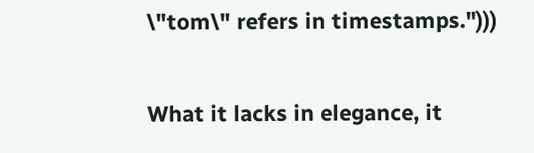\"tom\" refers in timestamps.")))

What it lacks in elegance, it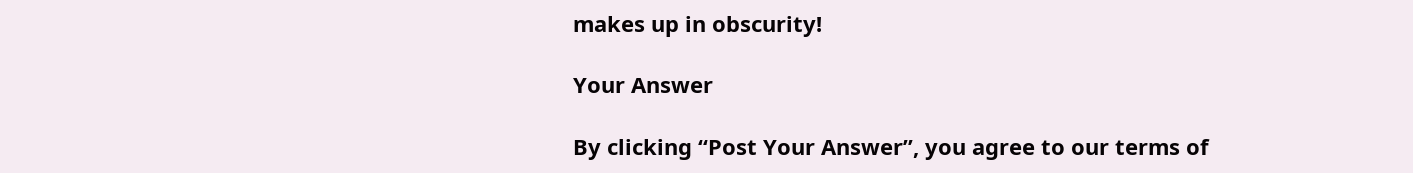makes up in obscurity!

Your Answer

By clicking “Post Your Answer”, you agree to our terms of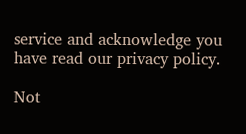service and acknowledge you have read our privacy policy.

Not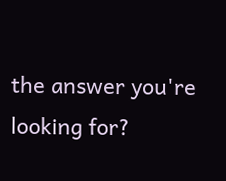the answer you're looking for?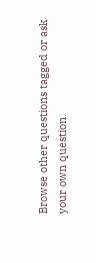Browse other questions tagged or ask your own question.